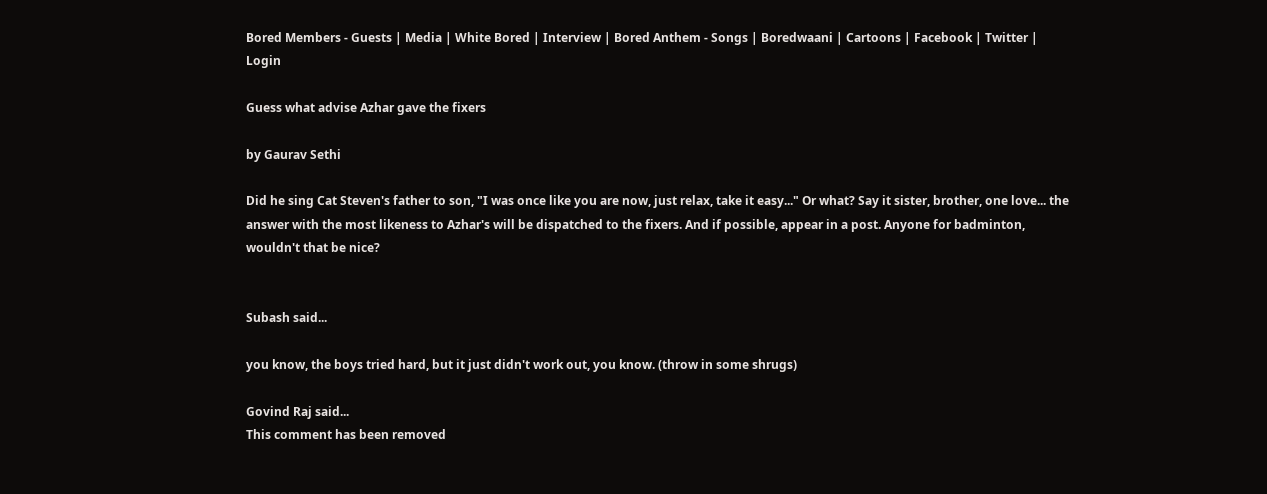Bored Members - Guests | Media | White Bored | Interview | Bored Anthem - Songs | Boredwaani | Cartoons | Facebook | Twitter | Login

Guess what advise Azhar gave the fixers

by Gaurav Sethi

Did he sing Cat Steven's father to son, "I was once like you are now, just relax, take it easy..." Or what? Say it sister, brother, one love... the answer with the most likeness to Azhar's will be dispatched to the fixers. And if possible, appear in a post. Anyone for badminton, wouldn't that be nice?


Subash said...

you know, the boys tried hard, but it just didn't work out, you know. (throw in some shrugs)

Govind Raj said...
This comment has been removed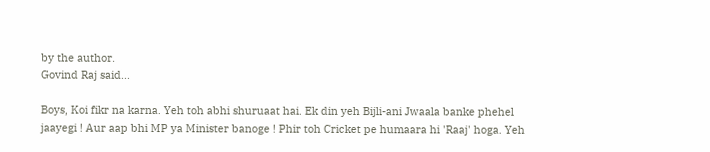by the author.
Govind Raj said...

Boys, Koi fikr na karna. Yeh toh abhi shuruaat hai. Ek din yeh Bijli-ani Jwaala banke phehel jaayegi ! Aur aap bhi MP ya Minister banoge ! Phir toh Cricket pe humaara hi 'Raaj' hoga. Yeh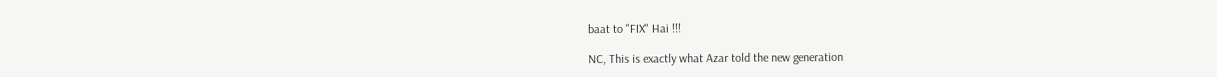baat to "FIX" Hai !!!

NC, This is exactly what Azar told the new generation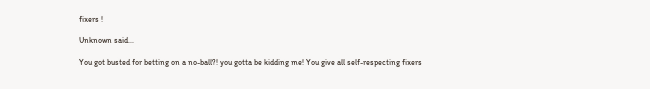fixers !

Unknown said...

You got busted for betting on a no-ball?! you gotta be kidding me! You give all self-respecting fixers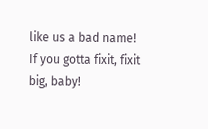like us a bad name! If you gotta fixit, fixit big, baby!